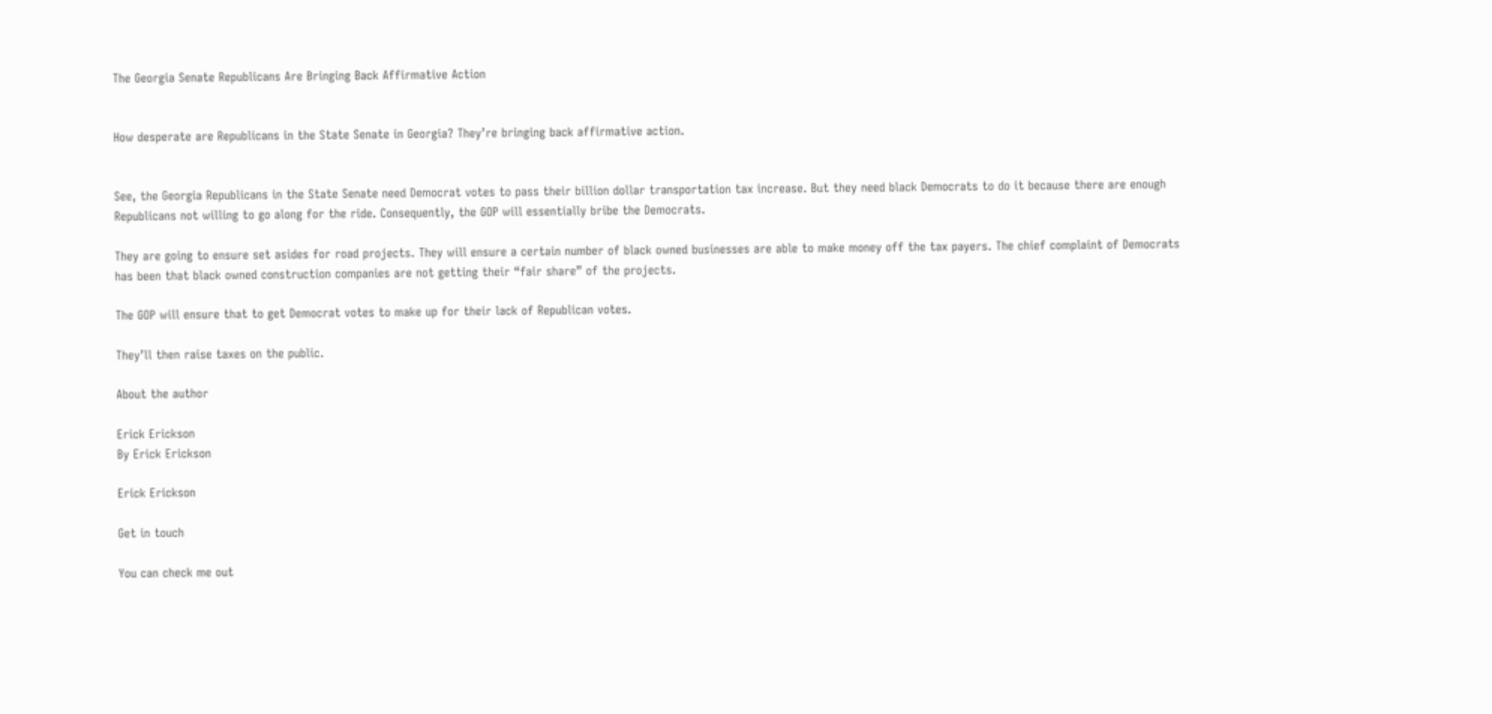The Georgia Senate Republicans Are Bringing Back Affirmative Action


How desperate are Republicans in the State Senate in Georgia? They’re bringing back affirmative action.


See, the Georgia Republicans in the State Senate need Democrat votes to pass their billion dollar transportation tax increase. But they need black Democrats to do it because there are enough Republicans not willing to go along for the ride. Consequently, the GOP will essentially bribe the Democrats.

They are going to ensure set asides for road projects. They will ensure a certain number of black owned businesses are able to make money off the tax payers. The chief complaint of Democrats has been that black owned construction companies are not getting their “fair share” of the projects.

The GOP will ensure that to get Democrat votes to make up for their lack of Republican votes.

They’ll then raise taxes on the public.

About the author

Erick Erickson
By Erick Erickson

Erick Erickson

Get in touch

You can check me out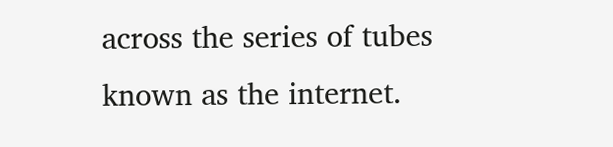across the series of tubes known as the internet.